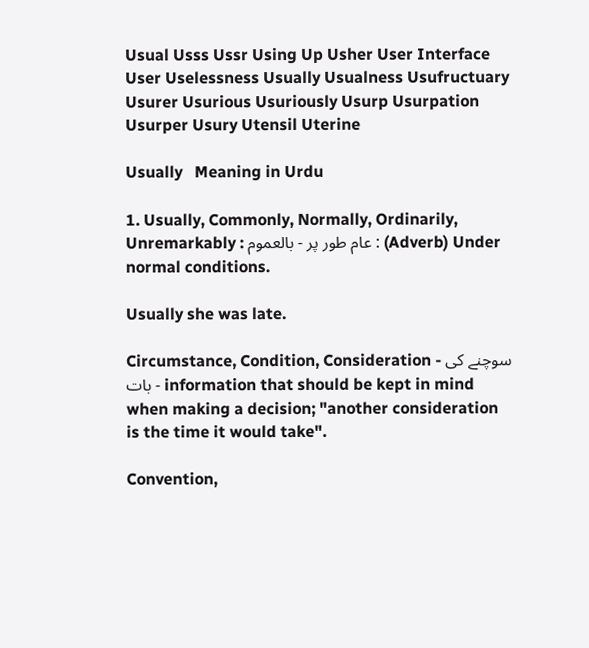Usual Usss Ussr Using Up Usher User Interface User Uselessness Usually Usualness Usufructuary Usurer Usurious Usuriously Usurp Usurpation Usurper Usury Utensil Uterine

Usually   Meaning in Urdu

1. Usually, Commonly, Normally, Ordinarily, Unremarkably : عام طور پر - بالعموم : (Adverb) Under normal conditions.

Usually she was late.

Circumstance, Condition, Consideration - سوچنے کی بات - information that should be kept in mind when making a decision; "another consideration is the time it would take".

Convention,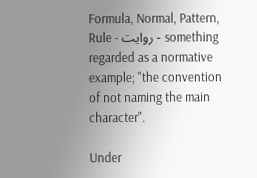Formula, Normal, Pattern, Rule - روایت - something regarded as a normative example; "the convention of not naming the main character".

Under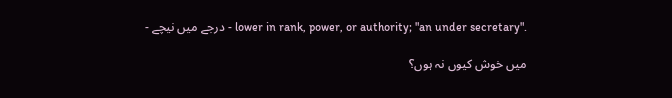- درجے میں نیچے - lower in rank, power, or authority; "an under secretary".

میں خوش کیوں نہ ہوں؟